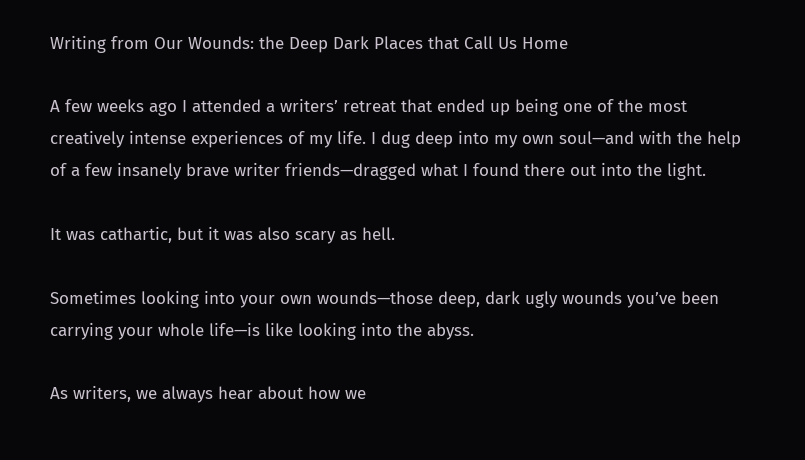Writing from Our Wounds: the Deep Dark Places that Call Us Home

A few weeks ago I attended a writers’ retreat that ended up being one of the most creatively intense experiences of my life. I dug deep into my own soul—and with the help of a few insanely brave writer friends—dragged what I found there out into the light.

It was cathartic, but it was also scary as hell.

Sometimes looking into your own wounds—those deep, dark ugly wounds you’ve been carrying your whole life—is like looking into the abyss.

As writers, we always hear about how we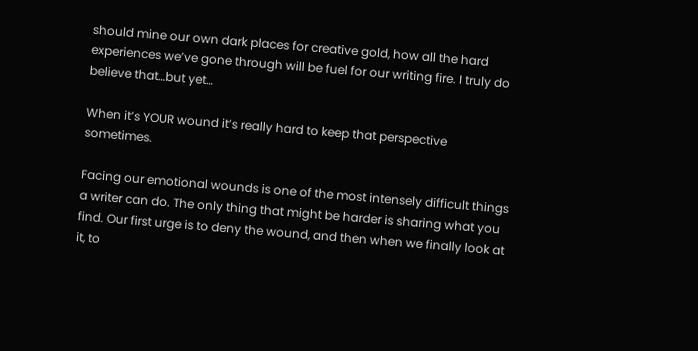should mine our own dark places for creative gold, how all the hard experiences we’ve gone through will be fuel for our writing fire. I truly do believe that…but yet…

When it’s YOUR wound it’s really hard to keep that perspective sometimes.

Facing our emotional wounds is one of the most intensely difficult things a writer can do. The only thing that might be harder is sharing what you find. Our first urge is to deny the wound, and then when we finally look at it, to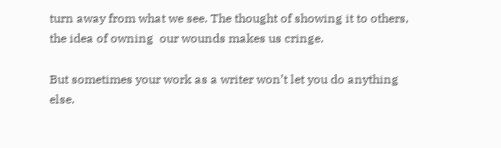turn away from what we see. The thought of showing it to others, the idea of owning  our wounds makes us cringe.

But sometimes your work as a writer won’t let you do anything else.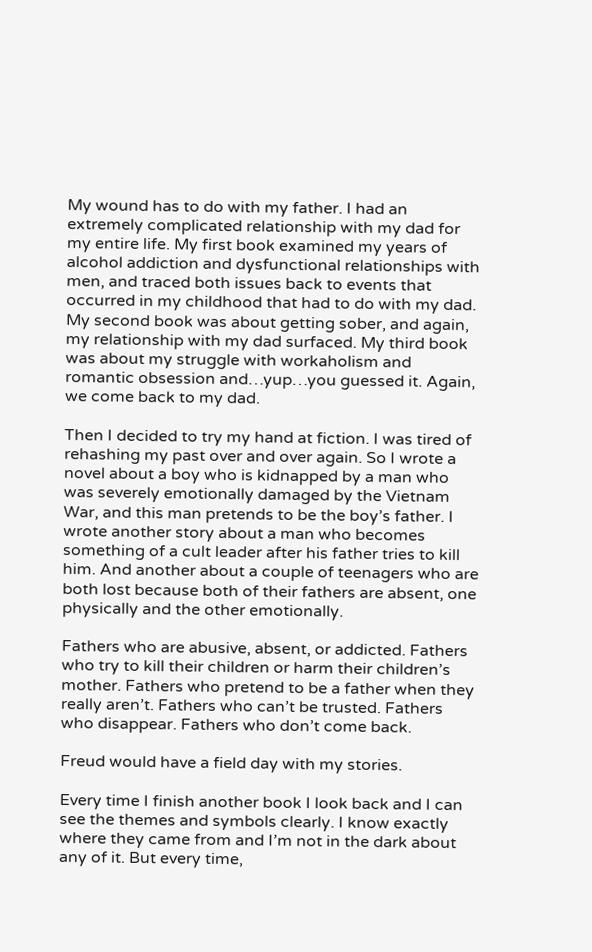My wound has to do with my father. I had an extremely complicated relationship with my dad for my entire life. My first book examined my years of alcohol addiction and dysfunctional relationships with men, and traced both issues back to events that occurred in my childhood that had to do with my dad. My second book was about getting sober, and again, my relationship with my dad surfaced. My third book was about my struggle with workaholism and romantic obsession and…yup…you guessed it. Again, we come back to my dad.

Then I decided to try my hand at fiction. I was tired of rehashing my past over and over again. So I wrote a novel about a boy who is kidnapped by a man who was severely emotionally damaged by the Vietnam War, and this man pretends to be the boy’s father. I wrote another story about a man who becomes something of a cult leader after his father tries to kill him. And another about a couple of teenagers who are both lost because both of their fathers are absent, one physically and the other emotionally.

Fathers who are abusive, absent, or addicted. Fathers who try to kill their children or harm their children’s mother. Fathers who pretend to be a father when they really aren’t. Fathers who can’t be trusted. Fathers who disappear. Fathers who don’t come back.

Freud would have a field day with my stories.

Every time I finish another book I look back and I can see the themes and symbols clearly. I know exactly where they came from and I’m not in the dark about any of it. But every time,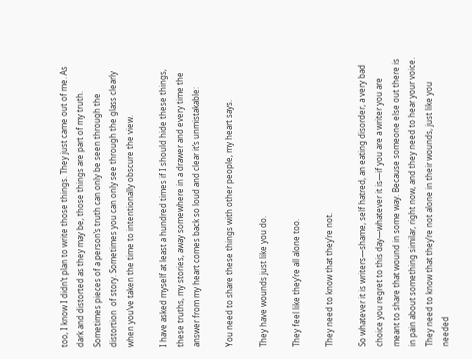too, I know I didn’t plan to write those things. They just came out of me. As dark and distorted as they may be, those things are part of my truth. Sometimes pieces of a person’s truth can only be seen through the distortion  of story. Sometimes you can only see through the glass clearly when you’ve taken the time to intentionally obscure the view.

I have asked myself at least a hundred times if I should hide these things, these truths, my stories, away somewhere in a drawer and every time the answer from my heart comes back so loud and clear it’s unmistakable:

You need to share these things with other people, my heart says.

They have wounds just like you do.

They feel like they’re all alone too.

They need to know that they’re not.

So whatever it is writers—shame, self hatred, an eating disorder, a very bad choice you regret to this day—whatever it is—if you are a writer you are meant to share that wound in some way. Because someone else out there is in pain about something similar, right now, and they need to hear your voice. They need to know that they’re not alone in their wounds, just like you needed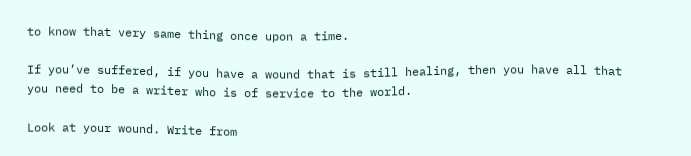to know that very same thing once upon a time.

If you’ve suffered, if you have a wound that is still healing, then you have all that you need to be a writer who is of service to the world.

Look at your wound. Write from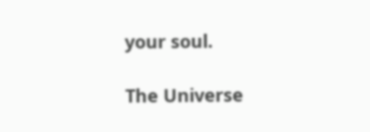your soul.

The Universe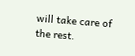will take care of the rest.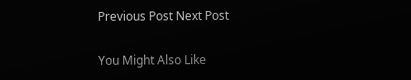Previous Post Next Post

You Might Also Like